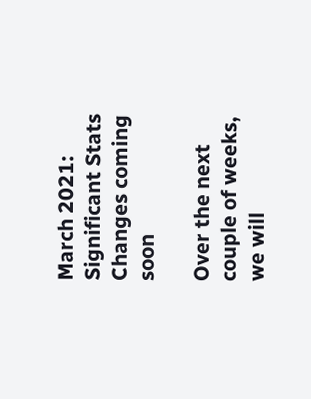March 2021: Significant Stats Changes coming soon

Over the next couple of weeks, we will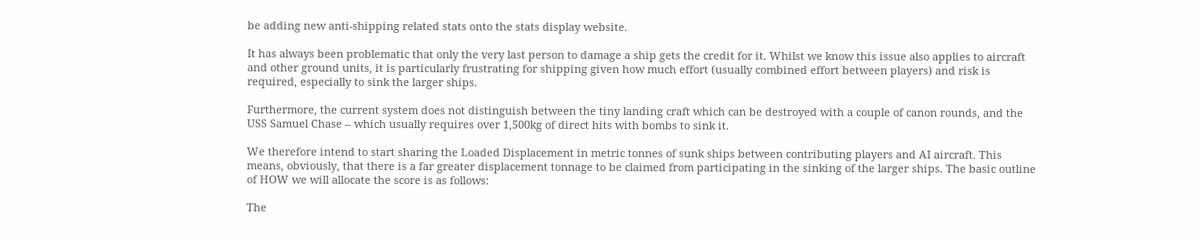be adding new anti-shipping related stats onto the stats display website.

It has always been problematic that only the very last person to damage a ship gets the credit for it. Whilst we know this issue also applies to aircraft and other ground units, it is particularly frustrating for shipping given how much effort (usually combined effort between players) and risk is required, especially to sink the larger ships.

Furthermore, the current system does not distinguish between the tiny landing craft which can be destroyed with a couple of canon rounds, and the USS Samuel Chase – which usually requires over 1,500kg of direct hits with bombs to sink it.

We therefore intend to start sharing the Loaded Displacement in metric tonnes of sunk ships between contributing players and AI aircraft. This means, obviously, that there is a far greater displacement tonnage to be claimed from participating in the sinking of the larger ships. The basic outline of HOW we will allocate the score is as follows:

The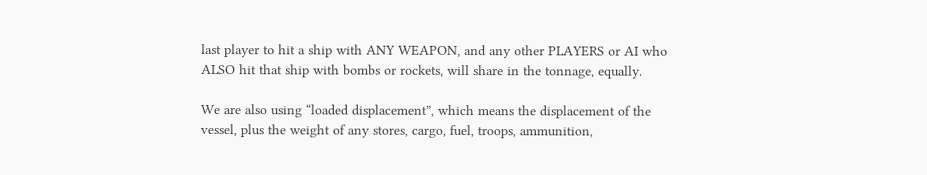last player to hit a ship with ANY WEAPON, and any other PLAYERS or AI who ALSO hit that ship with bombs or rockets, will share in the tonnage, equally.

We are also using “loaded displacement”, which means the displacement of the vessel, plus the weight of any stores, cargo, fuel, troops, ammunition,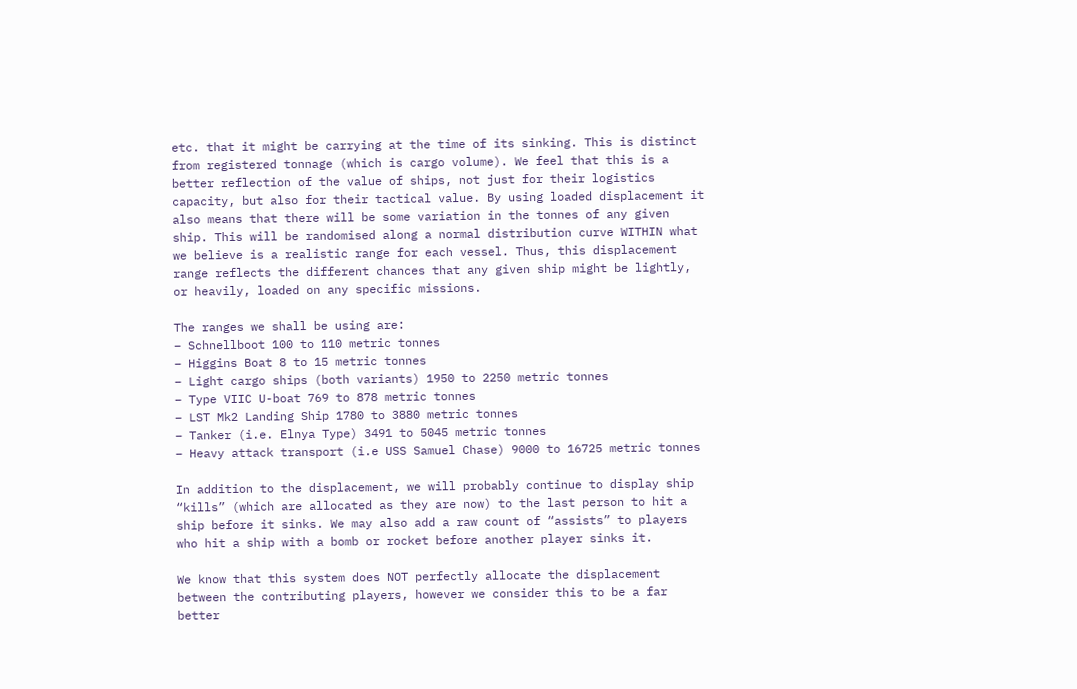etc. that it might be carrying at the time of its sinking. This is distinct from registered tonnage (which is cargo volume). We feel that this is a better reflection of the value of ships, not just for their logistics capacity, but also for their tactical value. By using loaded displacement it also means that there will be some variation in the tonnes of any given ship. This will be randomised along a normal distribution curve WITHIN what we believe is a realistic range for each vessel. Thus, this displacement range reflects the different chances that any given ship might be lightly, or heavily, loaded on any specific missions.

The ranges we shall be using are:
– Schnellboot 100 to 110 metric tonnes
– Higgins Boat 8 to 15 metric tonnes
– Light cargo ships (both variants) 1950 to 2250 metric tonnes
– Type VIIC U-boat 769 to 878 metric tonnes
– LST Mk2 Landing Ship 1780 to 3880 metric tonnes
– Tanker (i.e. Elnya Type) 3491 to 5045 metric tonnes
– Heavy attack transport (i.e USS Samuel Chase) 9000 to 16725 metric tonnes

In addition to the displacement, we will probably continue to display ship “kills” (which are allocated as they are now) to the last person to hit a ship before it sinks. We may also add a raw count of “assists” to players who hit a ship with a bomb or rocket before another player sinks it.

We know that this system does NOT perfectly allocate the displacement between the contributing players, however we consider this to be a far better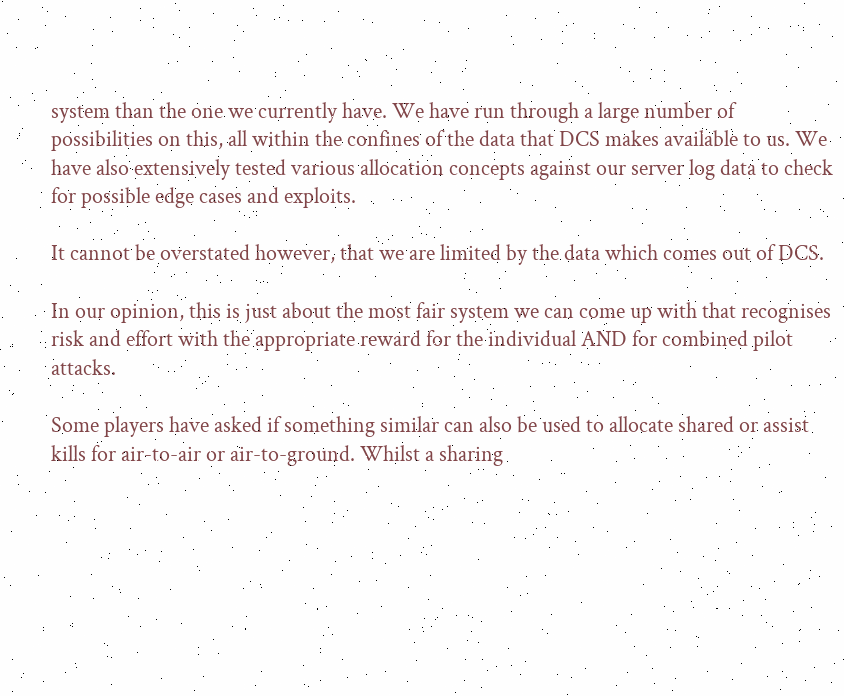system than the one we currently have. We have run through a large number of possibilities on this, all within the confines of the data that DCS makes available to us. We have also extensively tested various allocation concepts against our server log data to check for possible edge cases and exploits.

It cannot be overstated however, that we are limited by the data which comes out of DCS.

In our opinion, this is just about the most fair system we can come up with that recognises risk and effort with the appropriate reward for the individual AND for combined pilot attacks.

Some players have asked if something similar can also be used to allocate shared or assist kills for air-to-air or air-to-ground. Whilst a sharing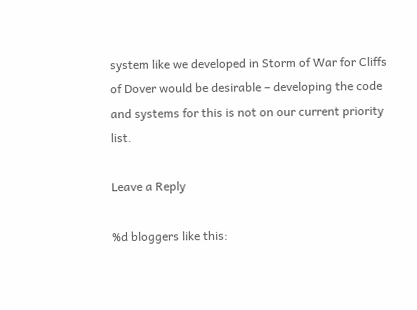system like we developed in Storm of War for Cliffs of Dover would be desirable – developing the code and systems for this is not on our current priority list.

Leave a Reply

%d bloggers like this: